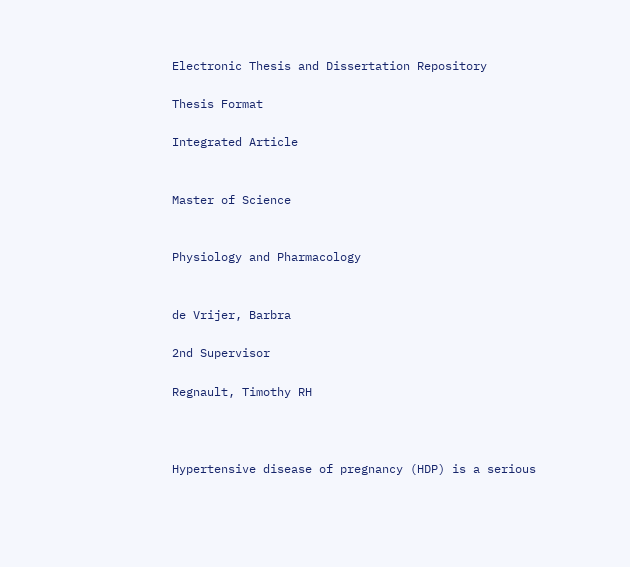Electronic Thesis and Dissertation Repository

Thesis Format

Integrated Article


Master of Science


Physiology and Pharmacology


de Vrijer, Barbra

2nd Supervisor

Regnault, Timothy RH



Hypertensive disease of pregnancy (HDP) is a serious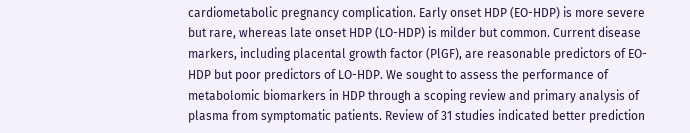cardiometabolic pregnancy complication. Early onset HDP (EO-HDP) is more severe but rare, whereas late onset HDP (LO-HDP) is milder but common. Current disease markers, including placental growth factor (PlGF), are reasonable predictors of EO-HDP but poor predictors of LO-HDP. We sought to assess the performance of metabolomic biomarkers in HDP through a scoping review and primary analysis of plasma from symptomatic patients. Review of 31 studies indicated better prediction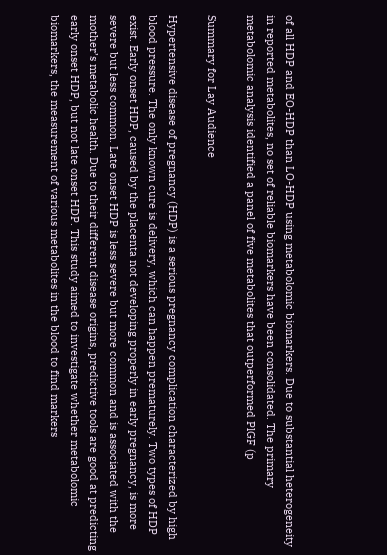of all HDP and EO-HDP than LO-HDP using metabolomic biomarkers. Due to substantial heterogeneity in reported metabolites, no set of reliable biomarkers have been consolidated. The primary metabolomic analysis identified a panel of five metabolites that outperformed PlGF (p

Summary for Lay Audience

Hypertensive disease of pregnancy (HDP) is a serious pregnancy complication characterized by high blood pressure. The only known cure is delivery, which can happen prematurely. Two types of HDP exist. Early onset HDP, caused by the placenta not developing properly in early pregnancy, is more severe but less common. Late onset HDP is less severe but more common and is associated with the mother’s metabolic health. Due to their different disease origins, predictive tools are good at predicting early onset HDP, but not late onset HDP. This study aimed to investigate whether metabolomic biomarkers, the measurement of various metabolites in the blood to find markers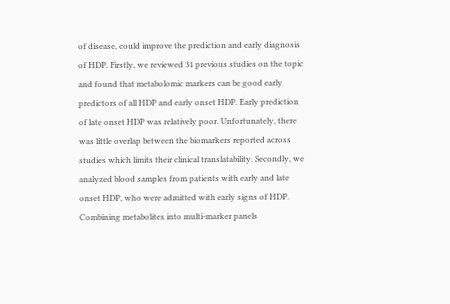of disease, could improve the prediction and early diagnosis of HDP. Firstly, we reviewed 31 previous studies on the topic and found that metabolomic markers can be good early predictors of all HDP and early onset HDP. Early prediction of late onset HDP was relatively poor. Unfortunately, there was little overlap between the biomarkers reported across studies which limits their clinical translatability. Secondly, we analyzed blood samples from patients with early and late onset HDP, who were admitted with early signs of HDP. Combining metabolites into multi-marker panels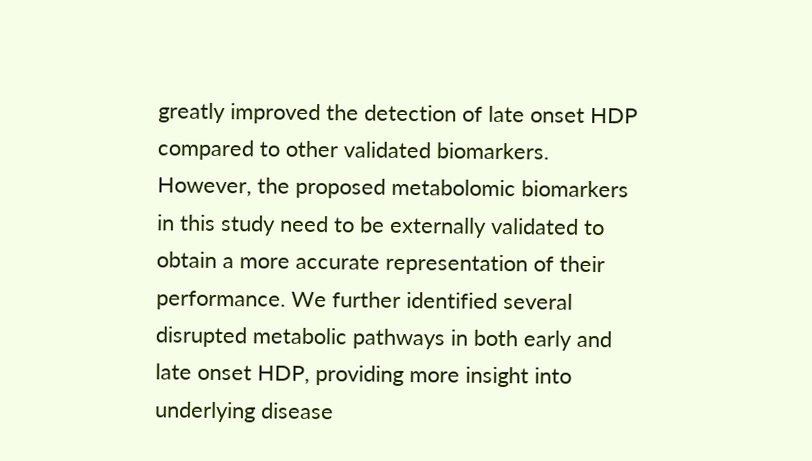greatly improved the detection of late onset HDP compared to other validated biomarkers. However, the proposed metabolomic biomarkers in this study need to be externally validated to obtain a more accurate representation of their performance. We further identified several disrupted metabolic pathways in both early and late onset HDP, providing more insight into underlying disease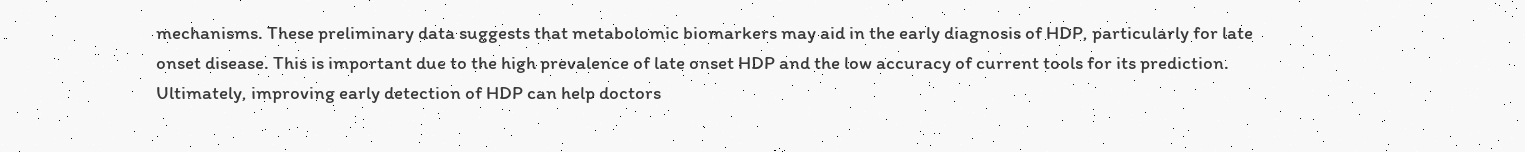mechanisms. These preliminary data suggests that metabolomic biomarkers may aid in the early diagnosis of HDP, particularly for late onset disease. This is important due to the high prevalence of late onset HDP and the low accuracy of current tools for its prediction. Ultimately, improving early detection of HDP can help doctors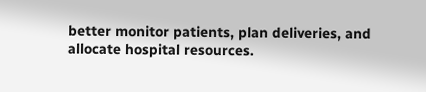better monitor patients, plan deliveries, and allocate hospital resources.